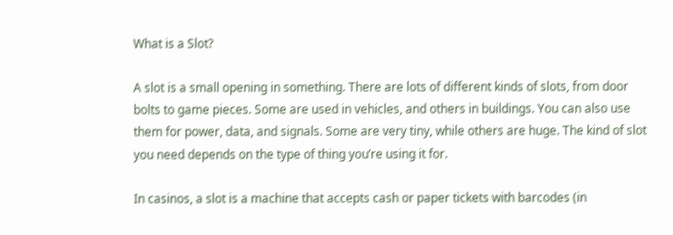What is a Slot?

A slot is a small opening in something. There are lots of different kinds of slots, from door bolts to game pieces. Some are used in vehicles, and others in buildings. You can also use them for power, data, and signals. Some are very tiny, while others are huge. The kind of slot you need depends on the type of thing you’re using it for.

In casinos, a slot is a machine that accepts cash or paper tickets with barcodes (in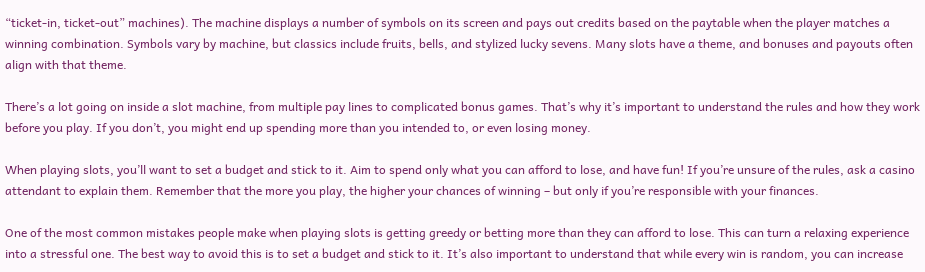“ticket-in, ticket-out” machines). The machine displays a number of symbols on its screen and pays out credits based on the paytable when the player matches a winning combination. Symbols vary by machine, but classics include fruits, bells, and stylized lucky sevens. Many slots have a theme, and bonuses and payouts often align with that theme.

There’s a lot going on inside a slot machine, from multiple pay lines to complicated bonus games. That’s why it’s important to understand the rules and how they work before you play. If you don’t, you might end up spending more than you intended to, or even losing money.

When playing slots, you’ll want to set a budget and stick to it. Aim to spend only what you can afford to lose, and have fun! If you’re unsure of the rules, ask a casino attendant to explain them. Remember that the more you play, the higher your chances of winning – but only if you’re responsible with your finances.

One of the most common mistakes people make when playing slots is getting greedy or betting more than they can afford to lose. This can turn a relaxing experience into a stressful one. The best way to avoid this is to set a budget and stick to it. It’s also important to understand that while every win is random, you can increase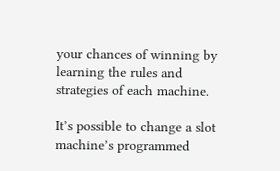your chances of winning by learning the rules and strategies of each machine.

It’s possible to change a slot machine’s programmed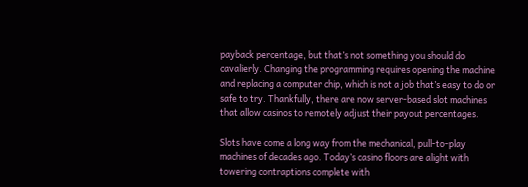payback percentage, but that’s not something you should do cavalierly. Changing the programming requires opening the machine and replacing a computer chip, which is not a job that’s easy to do or safe to try. Thankfully, there are now server-based slot machines that allow casinos to remotely adjust their payout percentages.

Slots have come a long way from the mechanical, pull-to-play machines of decades ago. Today’s casino floors are alight with towering contraptions complete with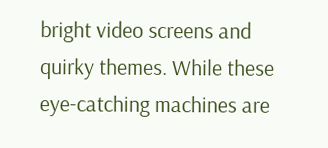bright video screens and quirky themes. While these eye-catching machines are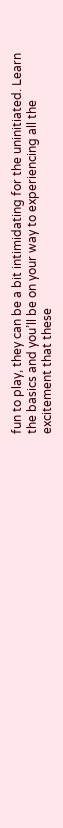fun to play, they can be a bit intimidating for the uninitiated. Learn the basics and you’ll be on your way to experiencing all the excitement that these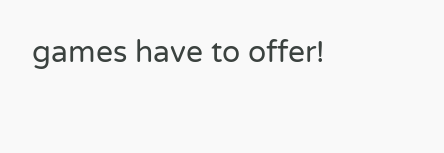games have to offer!